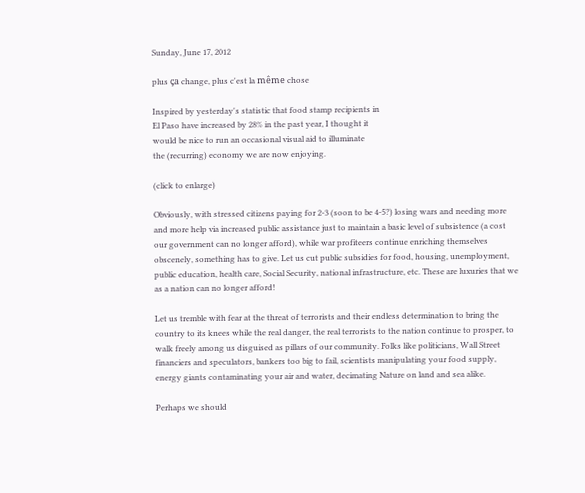Sunday, June 17, 2012

plus ça change, plus c'est la même chose

Inspired by yesterday's statistic that food stamp recipients in
El Paso have increased by 28% in the past year, I thought it
would be nice to run an occasional visual aid to illuminate
the (recurring) economy we are now enjoying.

(click to enlarge)

Obviously, with stressed citizens paying for 2-3 (soon to be 4-5?) losing wars and needing more and more help via increased public assistance just to maintain a basic level of subsistence (a cost our government can no longer afford), while war profiteers continue enriching themselves obscenely, something has to give. Let us cut public subsidies for food, housing, unemployment, public education, health care, Social Security, national infrastructure, etc. These are luxuries that we as a nation can no longer afford!

Let us tremble with fear at the threat of terrorists and their endless determination to bring the country to its knees while the real danger, the real terrorists to the nation continue to prosper, to walk freely among us disguised as pillars of our community. Folks like politicians, Wall Street financiers and speculators, bankers too big to fail, scientists manipulating your food supply, energy giants contaminating your air and water, decimating Nature on land and sea alike.

Perhaps we should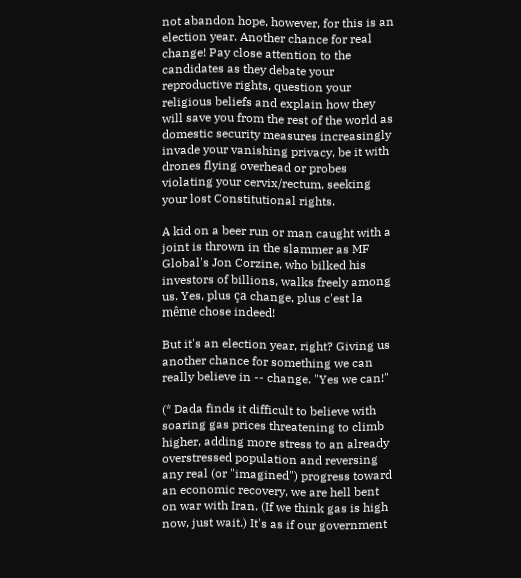not abandon hope, however, for this is an election year. Another chance for real change! Pay close attention to the candidates as they debate your reproductive rights, question your religious beliefs and explain how they will save you from the rest of the world as domestic security measures increasingly invade your vanishing privacy, be it with drones flying overhead or probes violating your cervix/rectum, seeking your lost Constitutional rights.

A kid on a beer run or man caught with a joint is thrown in the slammer as MF Global's Jon Corzine, who bilked his investors of billions, walks freely among us. Yes, plus ça change, plus c'est la même chose indeed!

But it's an election year, right? Giving us another chance for something we can really believe in -- change. "Yes we can!"

(* Dada finds it difficult to believe with soaring gas prices threatening to climb higher, adding more stress to an already overstressed population and reversing any real (or "imagined") progress toward an economic recovery, we are hell bent on war with Iran. (If we think gas is high now, just wait.) It's as if our government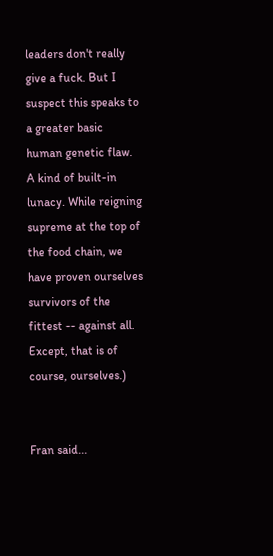leaders don't really give a fuck. But I suspect this speaks to a greater basic human genetic flaw. A kind of built-in lunacy. While reigning supreme at the top of the food chain, we have proven ourselves survivors of the fittest -- against all. Except, that is of course, ourselves.)


Fran said...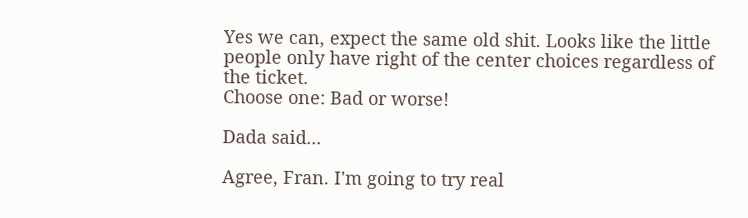Yes we can, expect the same old shit. Looks like the little people only have right of the center choices regardless of the ticket.
Choose one: Bad or worse!

Dada said...

Agree, Fran. I'm going to try real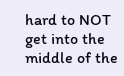hard to NOT get into the middle of the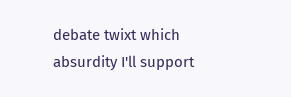debate twixt which absurdity I'll support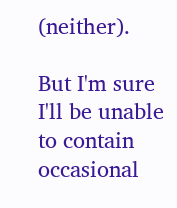(neither).

But I'm sure I'll be unable to contain occasional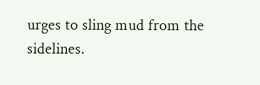urges to sling mud from the sidelines.